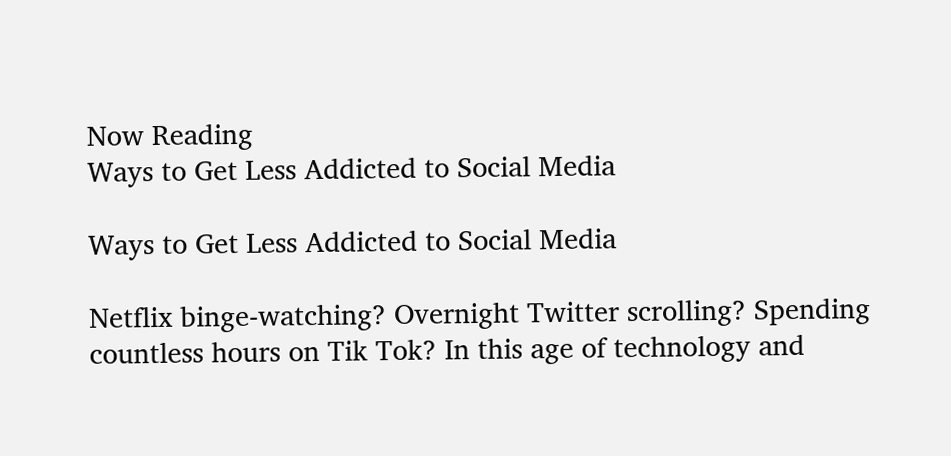Now Reading
Ways to Get Less Addicted to Social Media

Ways to Get Less Addicted to Social Media

Netflix binge-watching? Overnight Twitter scrolling? Spending countless hours on Tik Tok? In this age of technology and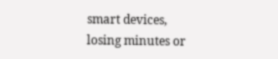smart devices, losing minutes or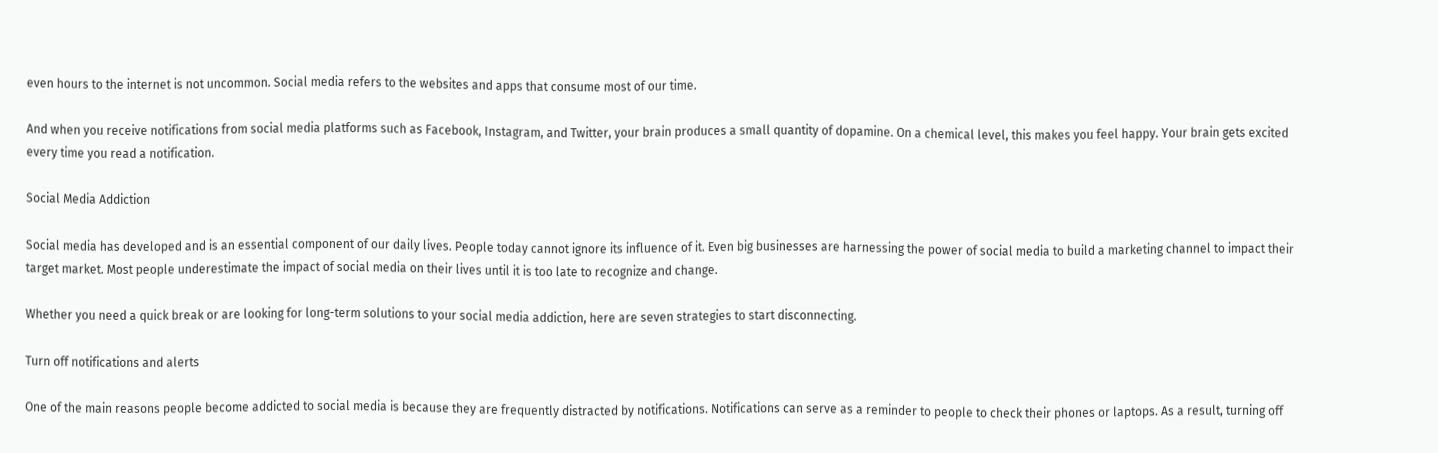even hours to the internet is not uncommon. Social media refers to the websites and apps that consume most of our time.

And when you receive notifications from social media platforms such as Facebook, Instagram, and Twitter, your brain produces a small quantity of dopamine. On a chemical level, this makes you feel happy. Your brain gets excited every time you read a notification.

Social Media Addiction

Social media has developed and is an essential component of our daily lives. People today cannot ignore its influence of it. Even big businesses are harnessing the power of social media to build a marketing channel to impact their target market. Most people underestimate the impact of social media on their lives until it is too late to recognize and change.

Whether you need a quick break or are looking for long-term solutions to your social media addiction, here are seven strategies to start disconnecting.

Turn off notifications and alerts

One of the main reasons people become addicted to social media is because they are frequently distracted by notifications. Notifications can serve as a reminder to people to check their phones or laptops. As a result, turning off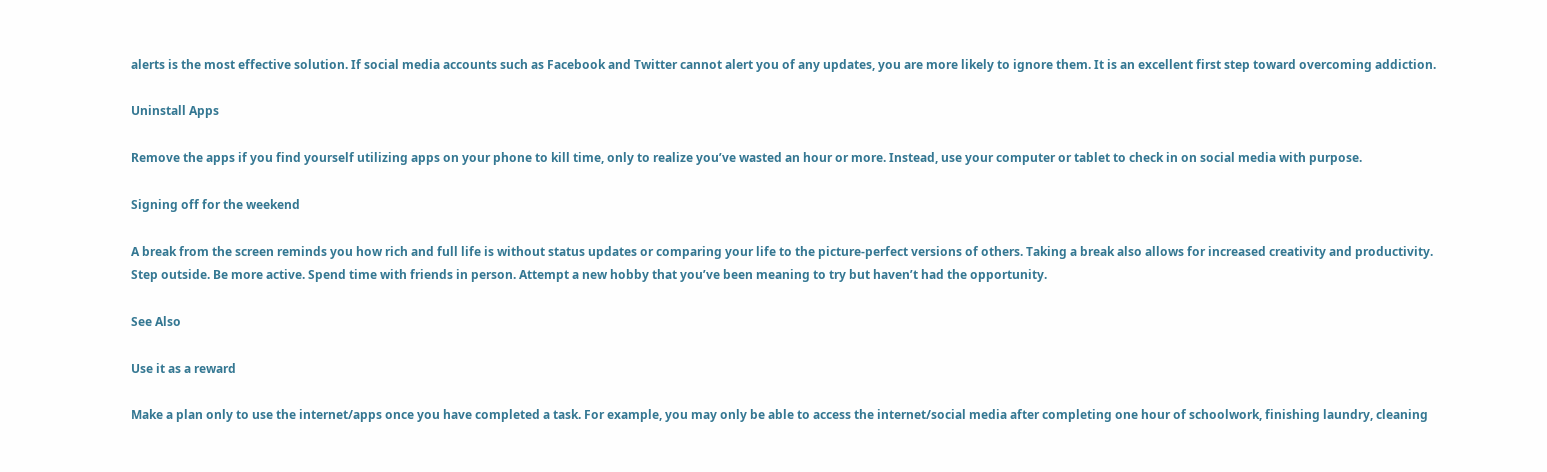alerts is the most effective solution. If social media accounts such as Facebook and Twitter cannot alert you of any updates, you are more likely to ignore them. It is an excellent first step toward overcoming addiction.

Uninstall Apps

Remove the apps if you find yourself utilizing apps on your phone to kill time, only to realize you’ve wasted an hour or more. Instead, use your computer or tablet to check in on social media with purpose.

Signing off for the weekend

A break from the screen reminds you how rich and full life is without status updates or comparing your life to the picture-perfect versions of others. Taking a break also allows for increased creativity and productivity. Step outside. Be more active. Spend time with friends in person. Attempt a new hobby that you’ve been meaning to try but haven’t had the opportunity.

See Also

Use it as a reward

Make a plan only to use the internet/apps once you have completed a task. For example, you may only be able to access the internet/social media after completing one hour of schoolwork, finishing laundry, cleaning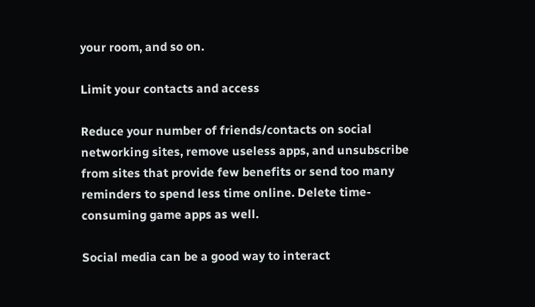your room, and so on.

Limit your contacts and access

Reduce your number of friends/contacts on social networking sites, remove useless apps, and unsubscribe from sites that provide few benefits or send too many reminders to spend less time online. Delete time-consuming game apps as well.

Social media can be a good way to interact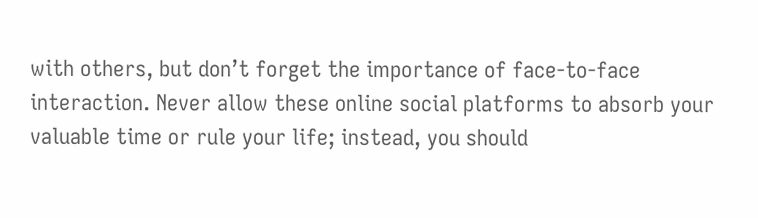with others, but don’t forget the importance of face-to-face interaction. Never allow these online social platforms to absorb your valuable time or rule your life; instead, you should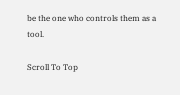be the one who controls them as a tool.

Scroll To Top